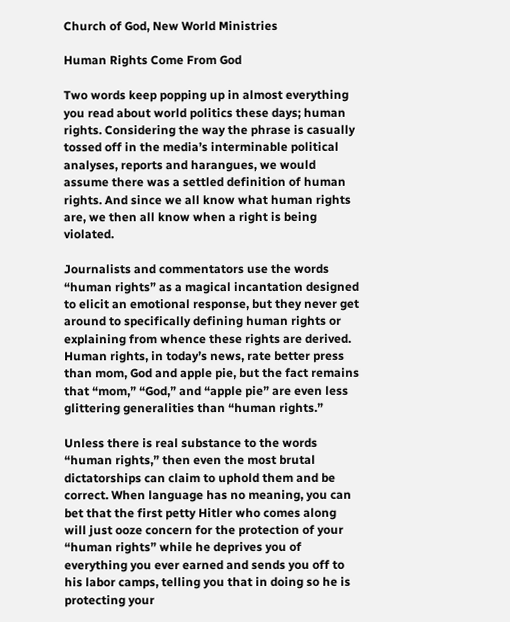Church of God, New World Ministries

Human Rights Come From God

Two words keep popping up in almost everything you read about world politics these days; human rights. Considering the way the phrase is casually tossed off in the media’s interminable political analyses, reports and harangues, we would assume there was a settled definition of human rights. And since we all know what human rights are, we then all know when a right is being violated.

Journalists and commentators use the words “human rights” as a magical incantation designed to elicit an emotional response, but they never get around to specifically defining human rights or explaining from whence these rights are derived. Human rights, in today’s news, rate better press than mom, God and apple pie, but the fact remains that “mom,” “God,” and “apple pie” are even less glittering generalities than “human rights.”

Unless there is real substance to the words “human rights,” then even the most brutal dictatorships can claim to uphold them and be correct. When language has no meaning, you can bet that the first petty Hitler who comes along will just ooze concern for the protection of your “human rights” while he deprives you of everything you ever earned and sends you off to his labor camps, telling you that in doing so he is protecting your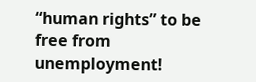“human rights” to be free from unemployment!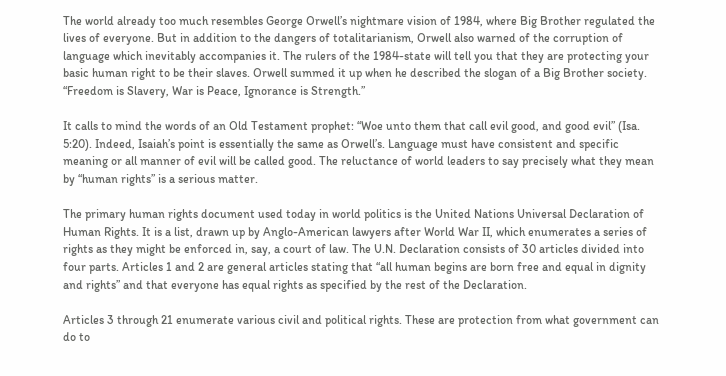The world already too much resembles George Orwell’s nightmare vision of 1984, where Big Brother regulated the lives of everyone. But in addition to the dangers of totalitarianism, Orwell also warned of the corruption of language which inevitably accompanies it. The rulers of the 1984-state will tell you that they are protecting your basic human right to be their slaves. Orwell summed it up when he described the slogan of a Big Brother society. “Freedom is Slavery, War is Peace, Ignorance is Strength.”

It calls to mind the words of an Old Testament prophet: “Woe unto them that call evil good, and good evil” (Isa. 5:20). Indeed, Isaiah’s point is essentially the same as Orwell’s. Language must have consistent and specific meaning or all manner of evil will be called good. The reluctance of world leaders to say precisely what they mean by “human rights” is a serious matter.

The primary human rights document used today in world politics is the United Nations Universal Declaration of Human Rights. It is a list, drawn up by Anglo-American lawyers after World War II, which enumerates a series of rights as they might be enforced in, say, a court of law. The U.N. Declaration consists of 30 articles divided into four parts. Articles 1 and 2 are general articles stating that “all human begins are born free and equal in dignity and rights” and that everyone has equal rights as specified by the rest of the Declaration.

Articles 3 through 21 enumerate various civil and political rights. These are protection from what government can do to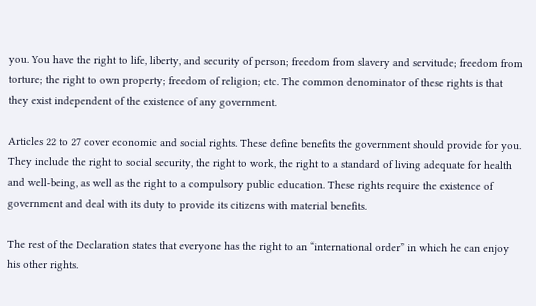you. You have the right to life, liberty, and security of person; freedom from slavery and servitude; freedom from torture; the right to own property; freedom of religion; etc. The common denominator of these rights is that they exist independent of the existence of any government.

Articles 22 to 27 cover economic and social rights. These define benefits the government should provide for you. They include the right to social security, the right to work, the right to a standard of living adequate for health and well-being, as well as the right to a compulsory public education. These rights require the existence of government and deal with its duty to provide its citizens with material benefits.

The rest of the Declaration states that everyone has the right to an “international order” in which he can enjoy his other rights.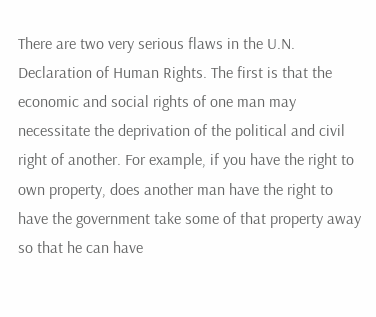There are two very serious flaws in the U.N. Declaration of Human Rights. The first is that the economic and social rights of one man may necessitate the deprivation of the political and civil right of another. For example, if you have the right to own property, does another man have the right to have the government take some of that property away so that he can have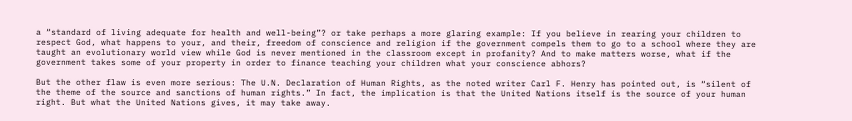a “standard of living adequate for health and well-being”? or take perhaps a more glaring example: If you believe in rearing your children to respect God, what happens to your, and their, freedom of conscience and religion if the government compels them to go to a school where they are taught an evolutionary world view while God is never mentioned in the classroom except in profanity? And to make matters worse, what if the government takes some of your property in order to finance teaching your children what your conscience abhors?

But the other flaw is even more serious: The U.N. Declaration of Human Rights, as the noted writer Carl F. Henry has pointed out, is “silent of the theme of the source and sanctions of human rights.” In fact, the implication is that the United Nations itself is the source of your human right. But what the United Nations gives, it may take away.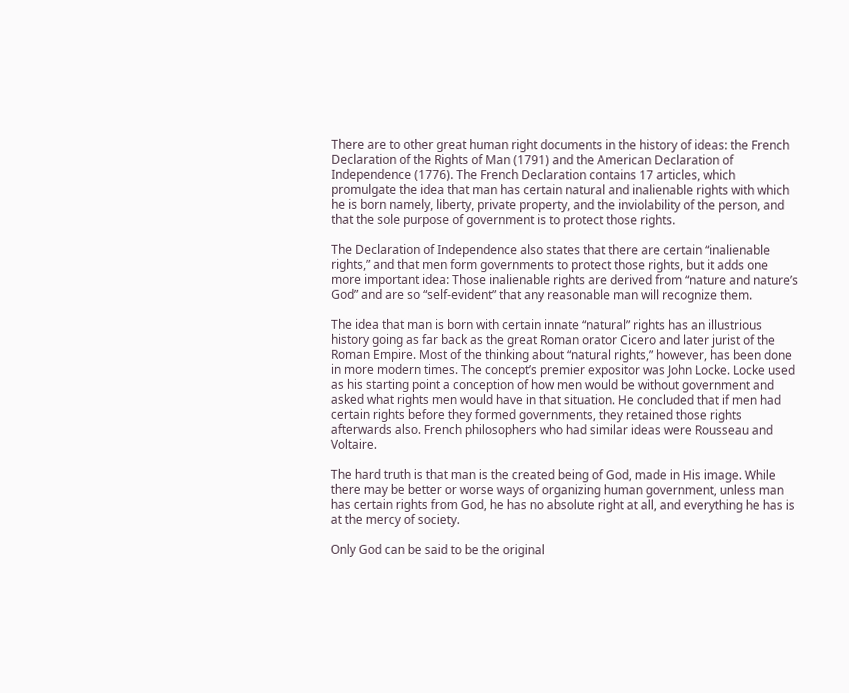There are to other great human right documents in the history of ideas: the French Declaration of the Rights of Man (1791) and the American Declaration of Independence (1776). The French Declaration contains 17 articles, which promulgate the idea that man has certain natural and inalienable rights with which he is born namely, liberty, private property, and the inviolability of the person, and that the sole purpose of government is to protect those rights.

The Declaration of Independence also states that there are certain “inalienable rights,” and that men form governments to protect those rights, but it adds one more important idea: Those inalienable rights are derived from “nature and nature’s God” and are so “self-evident” that any reasonable man will recognize them.

The idea that man is born with certain innate “natural” rights has an illustrious history going as far back as the great Roman orator Cicero and later jurist of the Roman Empire. Most of the thinking about “natural rights,” however, has been done in more modern times. The concept’s premier expositor was John Locke. Locke used as his starting point a conception of how men would be without government and asked what rights men would have in that situation. He concluded that if men had certain rights before they formed governments, they retained those rights afterwards also. French philosophers who had similar ideas were Rousseau and Voltaire.

The hard truth is that man is the created being of God, made in His image. While there may be better or worse ways of organizing human government, unless man has certain rights from God, he has no absolute right at all, and everything he has is at the mercy of society.

Only God can be said to be the original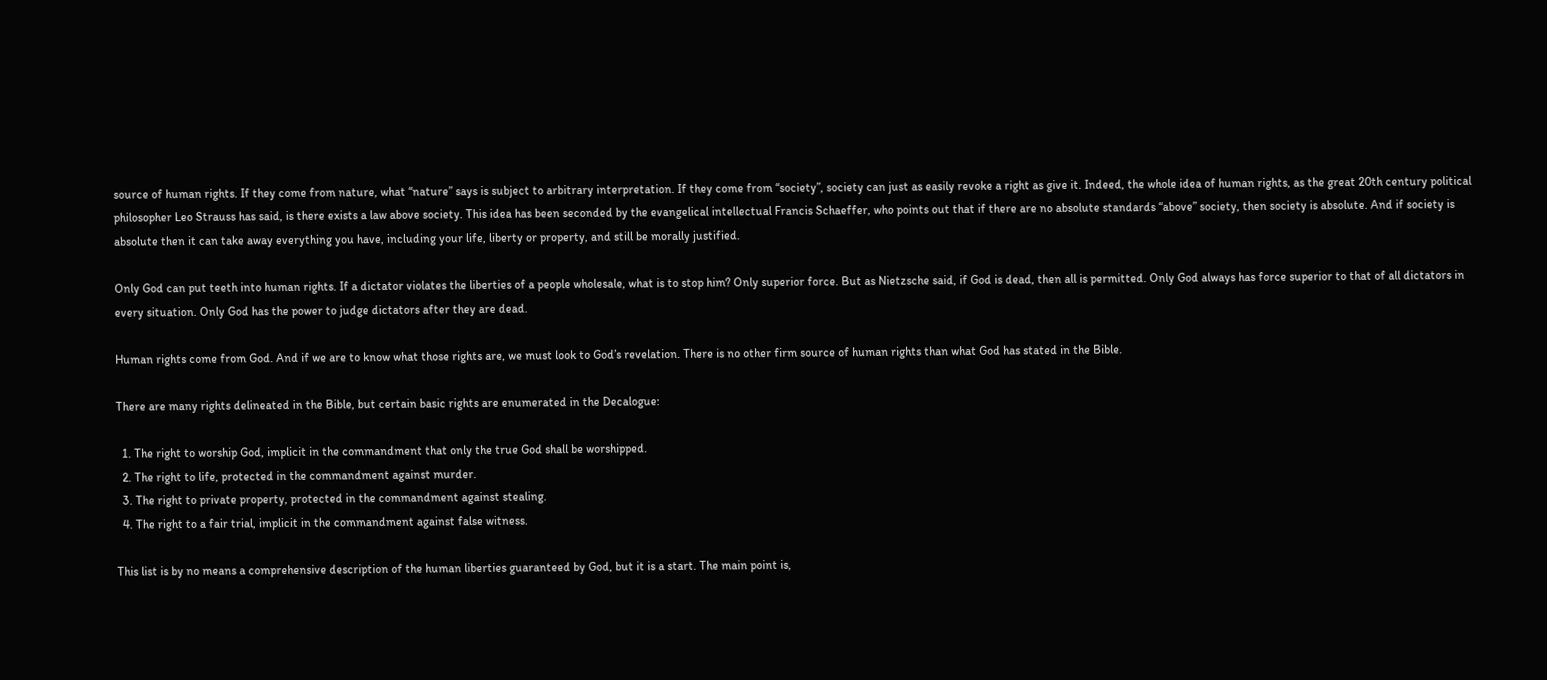source of human rights. If they come from nature, what “nature” says is subject to arbitrary interpretation. If they come from “society”, society can just as easily revoke a right as give it. Indeed, the whole idea of human rights, as the great 20th century political philosopher Leo Strauss has said, is there exists a law above society. This idea has been seconded by the evangelical intellectual Francis Schaeffer, who points out that if there are no absolute standards “above” society, then society is absolute. And if society is absolute then it can take away everything you have, including your life, liberty or property, and still be morally justified.

Only God can put teeth into human rights. If a dictator violates the liberties of a people wholesale, what is to stop him? Only superior force. But as Nietzsche said, if God is dead, then all is permitted. Only God always has force superior to that of all dictators in every situation. Only God has the power to judge dictators after they are dead.

Human rights come from God. And if we are to know what those rights are, we must look to God’s revelation. There is no other firm source of human rights than what God has stated in the Bible.

There are many rights delineated in the Bible, but certain basic rights are enumerated in the Decalogue:

  1. The right to worship God, implicit in the commandment that only the true God shall be worshipped.
  2. The right to life, protected in the commandment against murder.
  3. The right to private property, protected in the commandment against stealing.
  4. The right to a fair trial, implicit in the commandment against false witness.

This list is by no means a comprehensive description of the human liberties guaranteed by God, but it is a start. The main point is,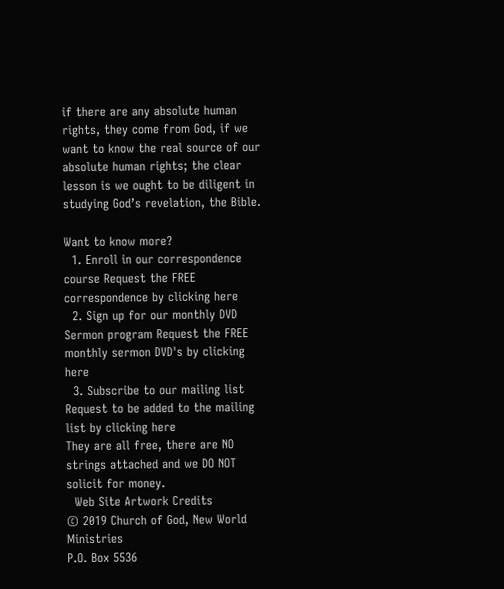if there are any absolute human rights, they come from God, if we want to know the real source of our absolute human rights; the clear lesson is we ought to be diligent in studying God’s revelation, the Bible.

Want to know more?
  1. Enroll in our correspondence course Request the FREE correspondence by clicking here
  2. Sign up for our monthly DVD Sermon program Request the FREE monthly sermon DVD's by clicking here
  3. Subscribe to our mailing list Request to be added to the mailing list by clicking here
They are all free, there are NO strings attached and we DO NOT solicit for money.
  Web Site Artwork Credits
© 2019 Church of God, New World Ministries
P.O. Box 5536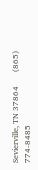Sevierville, TN 37864       (865) 774-8485